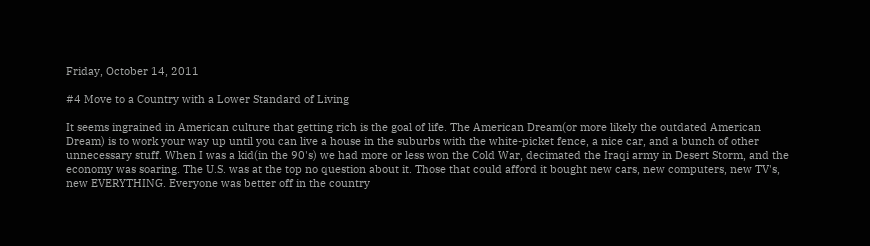Friday, October 14, 2011

#4 Move to a Country with a Lower Standard of Living

It seems ingrained in American culture that getting rich is the goal of life. The American Dream(or more likely the outdated American Dream) is to work your way up until you can live a house in the suburbs with the white-picket fence, a nice car, and a bunch of other unnecessary stuff. When I was a kid(in the 90's) we had more or less won the Cold War, decimated the Iraqi army in Desert Storm, and the economy was soaring. The U.S. was at the top no question about it. Those that could afford it bought new cars, new computers, new TV's, new EVERYTHING. Everyone was better off in the country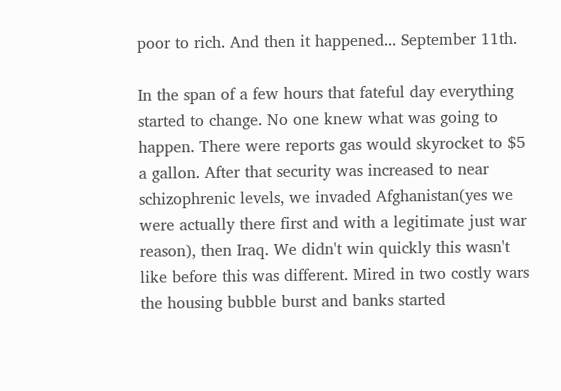poor to rich. And then it happened... September 11th.

In the span of a few hours that fateful day everything started to change. No one knew what was going to happen. There were reports gas would skyrocket to $5 a gallon. After that security was increased to near schizophrenic levels, we invaded Afghanistan(yes we were actually there first and with a legitimate just war reason), then Iraq. We didn't win quickly this wasn't like before this was different. Mired in two costly wars the housing bubble burst and banks started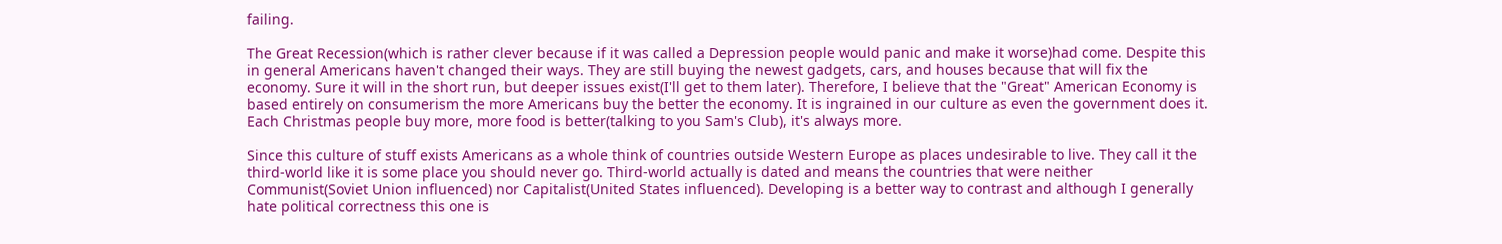failing.

The Great Recession(which is rather clever because if it was called a Depression people would panic and make it worse)had come. Despite this in general Americans haven't changed their ways. They are still buying the newest gadgets, cars, and houses because that will fix the economy. Sure it will in the short run, but deeper issues exist(I'll get to them later). Therefore, I believe that the "Great" American Economy is based entirely on consumerism the more Americans buy the better the economy. It is ingrained in our culture as even the government does it. Each Christmas people buy more, more food is better(talking to you Sam's Club), it's always more.

Since this culture of stuff exists Americans as a whole think of countries outside Western Europe as places undesirable to live. They call it the third-world like it is some place you should never go. Third-world actually is dated and means the countries that were neither Communist(Soviet Union influenced) nor Capitalist(United States influenced). Developing is a better way to contrast and although I generally hate political correctness this one is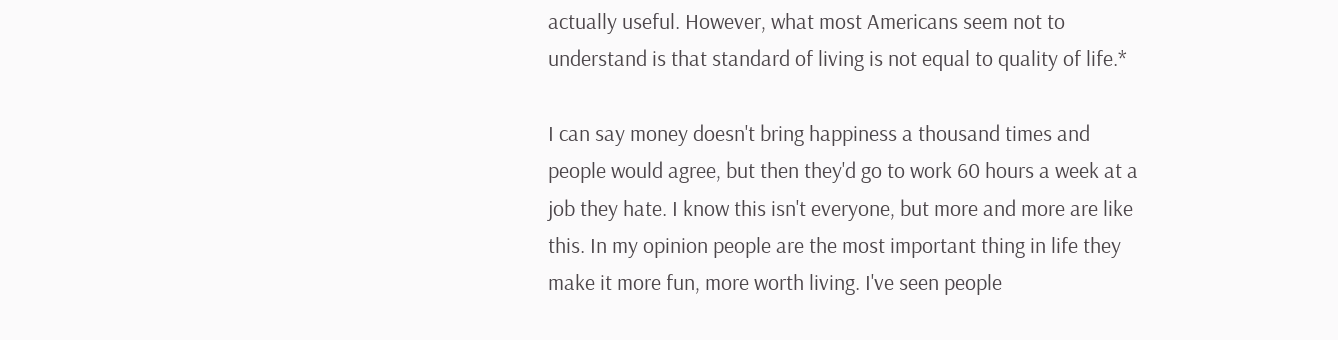actually useful. However, what most Americans seem not to understand is that standard of living is not equal to quality of life.*

I can say money doesn't bring happiness a thousand times and people would agree, but then they'd go to work 60 hours a week at a job they hate. I know this isn't everyone, but more and more are like this. In my opinion people are the most important thing in life they make it more fun, more worth living. I've seen people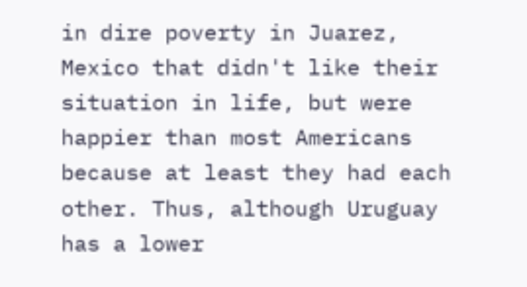in dire poverty in Juarez, Mexico that didn't like their situation in life, but were happier than most Americans because at least they had each other. Thus, although Uruguay has a lower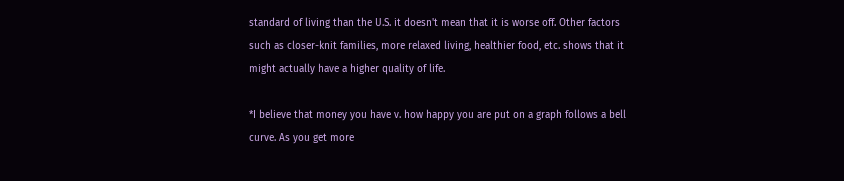standard of living than the U.S. it doesn't mean that it is worse off. Other factors such as closer-knit families, more relaxed living, healthier food, etc. shows that it might actually have a higher quality of life.

*I believe that money you have v. how happy you are put on a graph follows a bell curve. As you get more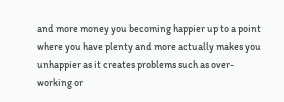and more money you becoming happier up to a point where you have plenty and more actually makes you unhappier as it creates problems such as over-working or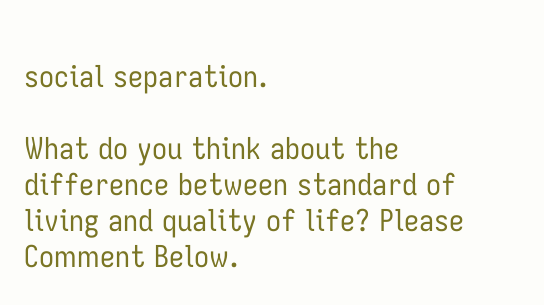social separation.

What do you think about the difference between standard of living and quality of life? Please Comment Below.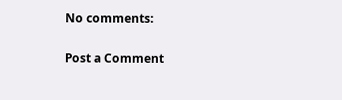No comments:

Post a Comment